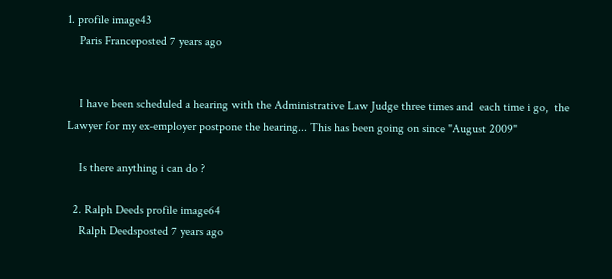1. profile image43
    Paris Franceposted 7 years ago


    I have been scheduled a hearing with the Administrative Law Judge three times and  each time i go,  the Lawyer for my ex-employer postpone the hearing... This has been going on since "August 2009"

    Is there anything i can do ?

  2. Ralph Deeds profile image64
    Ralph Deedsposted 7 years ago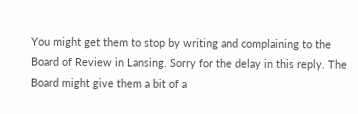You might get them to stop by writing and complaining to the Board of Review in Lansing. Sorry for the delay in this reply. The Board might give them a bit of a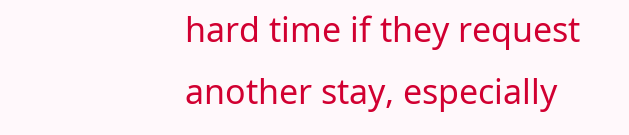hard time if they request another stay, especially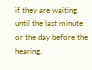if they are waiting until the last minute or the day before the hearing.